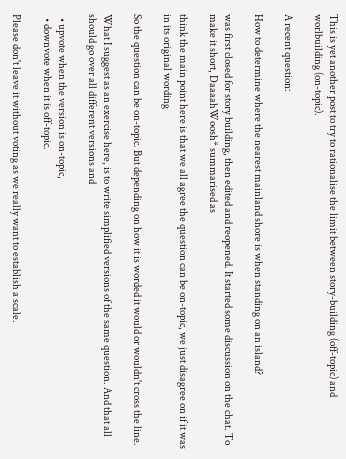This is yet another post to try to rationalise the limit between story-building (off-topic) and worlbuilding (on-topic).

A recent question:

How to determine where the nearest mainland shore is when standing on an island?

was first closed for story building, then edited and reopened. It started some discussion on the chat. To make it short, DaaaahWoosh* summarised as

think the main point here is that we all agree the question can be on-topic, we just disagree on if it was in its original wording

So the question can be on-topic. But depending on how it is worded it would or wouldn't cross the line.

What I suggest as an exercise here, is to write simplified versions of the same question. And that all should go over all different versions and

  • upvote when the version is on-topic,
  • downvote when it is off-topic.

Please don't leave it without voting as we really want to establish a scale.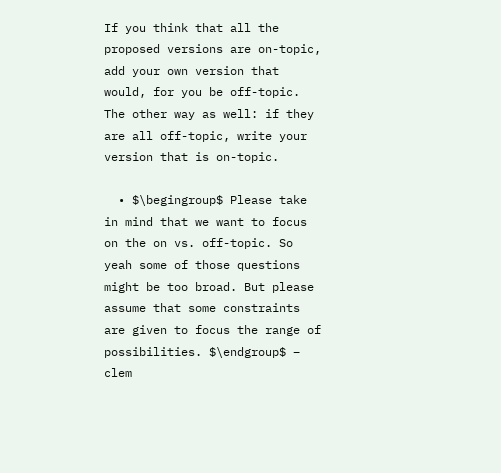If you think that all the proposed versions are on-topic, add your own version that would, for you be off-topic. The other way as well: if they are all off-topic, write your version that is on-topic.

  • $\begingroup$ Please take in mind that we want to focus on the on vs. off-topic. So yeah some of those questions might be too broad. But please assume that some constraints are given to focus the range of possibilities. $\endgroup$ – clem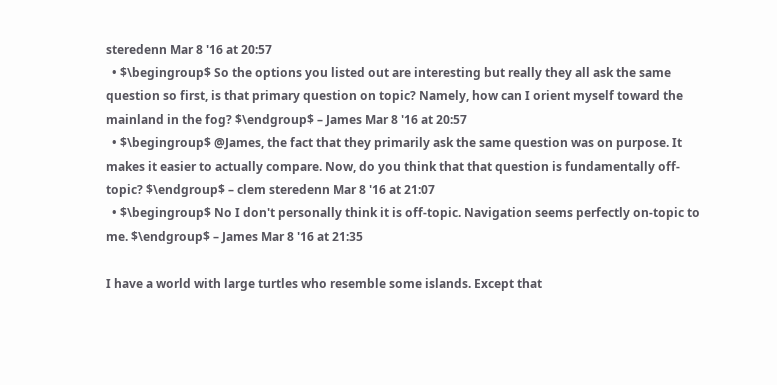steredenn Mar 8 '16 at 20:57
  • $\begingroup$ So the options you listed out are interesting but really they all ask the same question so first, is that primary question on topic? Namely, how can I orient myself toward the mainland in the fog? $\endgroup$ – James Mar 8 '16 at 20:57
  • $\begingroup$ @James, the fact that they primarily ask the same question was on purpose. It makes it easier to actually compare. Now, do you think that that question is fundamentally off-topic? $\endgroup$ – clem steredenn Mar 8 '16 at 21:07
  • $\begingroup$ No I don't personally think it is off-topic. Navigation seems perfectly on-topic to me. $\endgroup$ – James Mar 8 '16 at 21:35

I have a world with large turtles who resemble some islands. Except that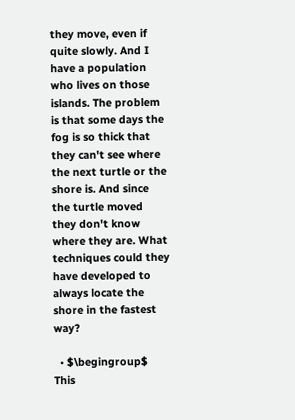they move, even if quite slowly. And I have a population who lives on those islands. The problem is that some days the fog is so thick that they can't see where the next turtle or the shore is. And since the turtle moved they don't know where they are. What techniques could they have developed to always locate the shore in the fastest way?

  • $\begingroup$ This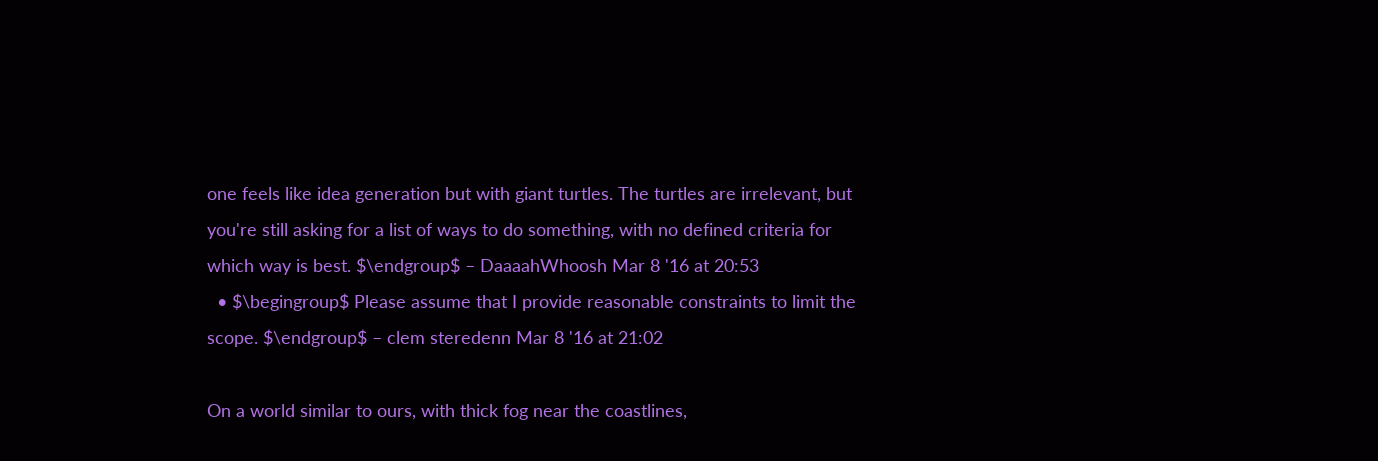one feels like idea generation but with giant turtles. The turtles are irrelevant, but you're still asking for a list of ways to do something, with no defined criteria for which way is best. $\endgroup$ – DaaaahWhoosh Mar 8 '16 at 20:53
  • $\begingroup$ Please assume that I provide reasonable constraints to limit the scope. $\endgroup$ – clem steredenn Mar 8 '16 at 21:02

On a world similar to ours, with thick fog near the coastlines,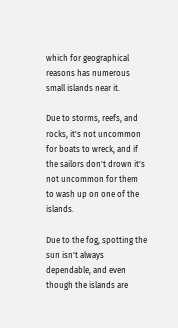which for geographical reasons has numerous small islands near it.

Due to storms, reefs, and rocks, it's not uncommon for boats to wreck, and if the sailors don't drown it's not uncommon for them to wash up on one of the islands.

Due to the fog, spotting the sun isn't always dependable, and even though the islands are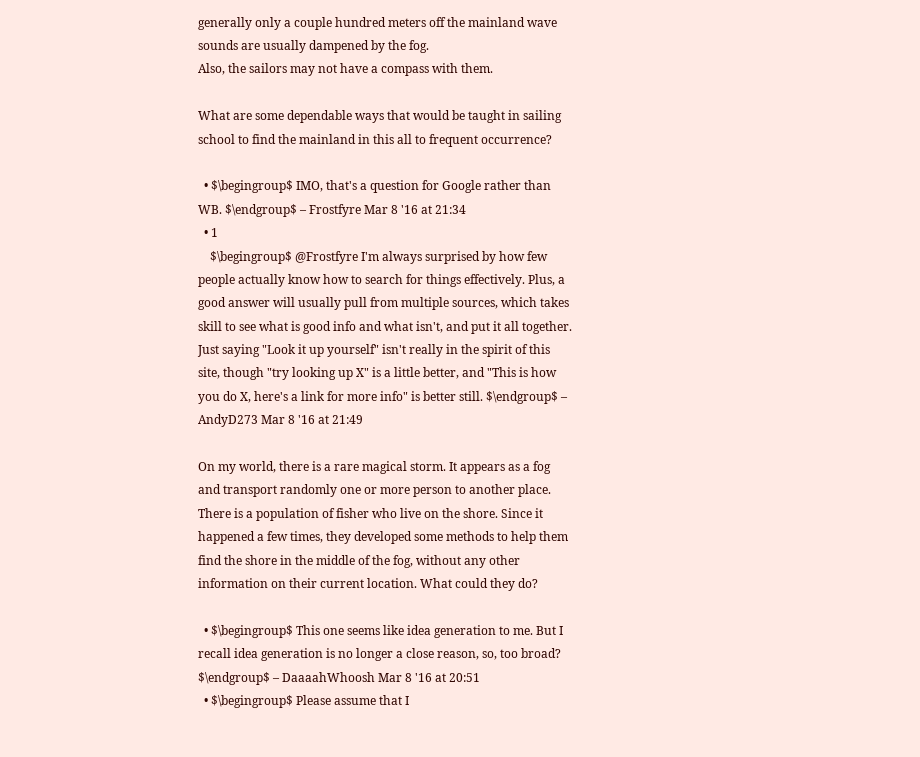generally only a couple hundred meters off the mainland wave sounds are usually dampened by the fog.
Also, the sailors may not have a compass with them.

What are some dependable ways that would be taught in sailing school to find the mainland in this all to frequent occurrence?

  • $\begingroup$ IMO, that's a question for Google rather than WB. $\endgroup$ – Frostfyre Mar 8 '16 at 21:34
  • 1
    $\begingroup$ @Frostfyre I'm always surprised by how few people actually know how to search for things effectively. Plus, a good answer will usually pull from multiple sources, which takes skill to see what is good info and what isn't, and put it all together. Just saying "Look it up yourself" isn't really in the spirit of this site, though "try looking up X" is a little better, and "This is how you do X, here's a link for more info" is better still. $\endgroup$ – AndyD273 Mar 8 '16 at 21:49

On my world, there is a rare magical storm. It appears as a fog and transport randomly one or more person to another place. There is a population of fisher who live on the shore. Since it happened a few times, they developed some methods to help them find the shore in the middle of the fog, without any other information on their current location. What could they do?

  • $\begingroup$ This one seems like idea generation to me. But I recall idea generation is no longer a close reason, so, too broad? $\endgroup$ – DaaaahWhoosh Mar 8 '16 at 20:51
  • $\begingroup$ Please assume that I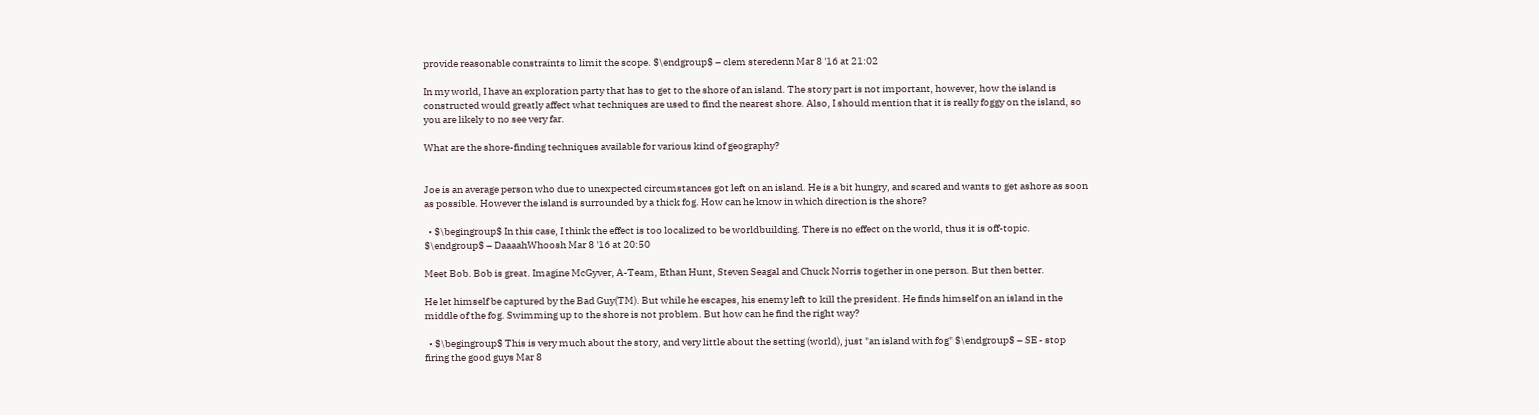provide reasonable constraints to limit the scope. $\endgroup$ – clem steredenn Mar 8 '16 at 21:02

In my world, I have an exploration party that has to get to the shore of an island. The story part is not important, however, how the island is constructed would greatly affect what techniques are used to find the nearest shore. Also, I should mention that it is really foggy on the island, so you are likely to no see very far.

What are the shore-finding techniques available for various kind of geography?


Joe is an average person who due to unexpected circumstances got left on an island. He is a bit hungry, and scared and wants to get ashore as soon as possible. However the island is surrounded by a thick fog. How can he know in which direction is the shore?

  • $\begingroup$ In this case, I think the effect is too localized to be worldbuilding. There is no effect on the world, thus it is off-topic. $\endgroup$ – DaaaahWhoosh Mar 8 '16 at 20:50

Meet Bob. Bob is great. Imagine McGyver, A-Team, Ethan Hunt, Steven Seagal and Chuck Norris together in one person. But then better.

He let himself be captured by the Bad Guy(TM). But while he escapes, his enemy left to kill the president. He finds himself on an island in the middle of the fog. Swimming up to the shore is not problem. But how can he find the right way?

  • $\begingroup$ This is very much about the story, and very little about the setting (world), just "an island with fog" $\endgroup$ – SE - stop firing the good guys Mar 8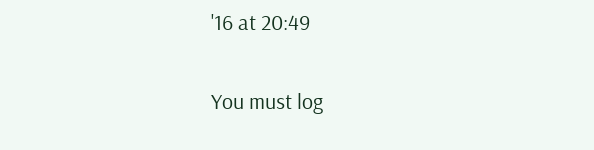'16 at 20:49

You must log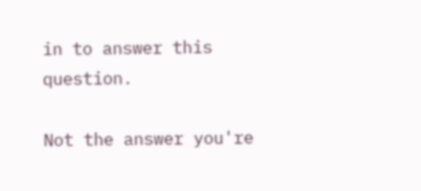in to answer this question.

Not the answer you're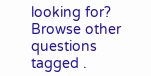looking for? Browse other questions tagged .